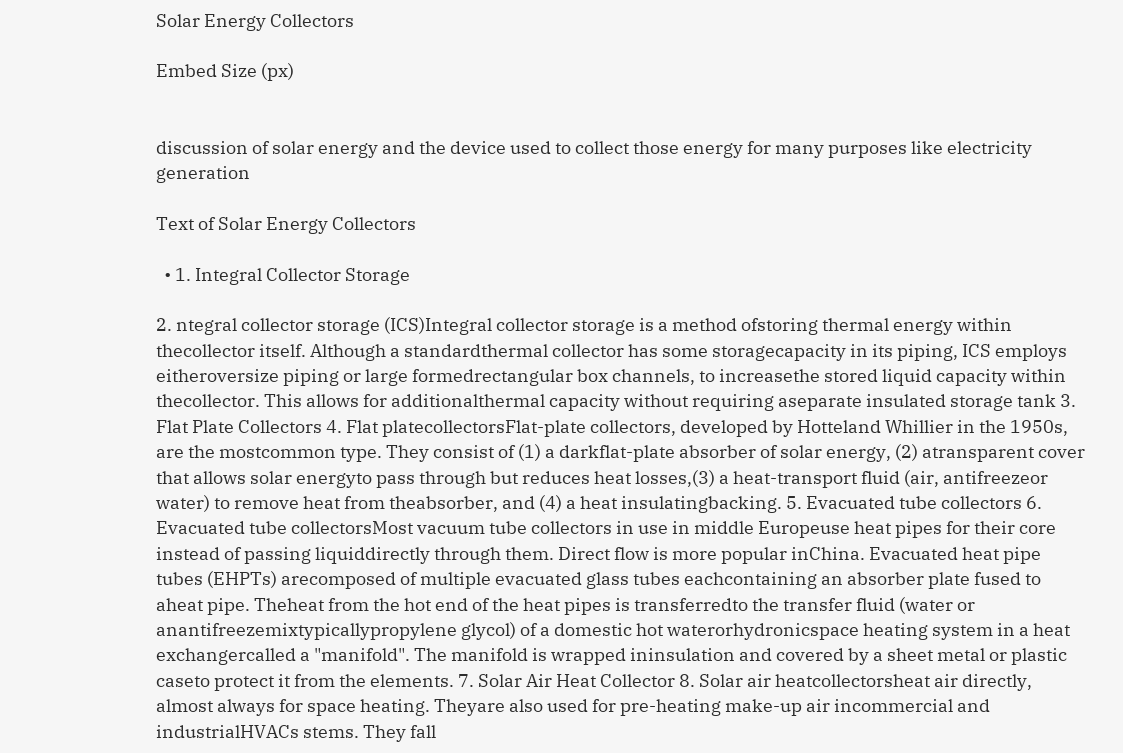Solar Energy Collectors

Embed Size (px)


discussion of solar energy and the device used to collect those energy for many purposes like electricity generation

Text of Solar Energy Collectors

  • 1. Integral Collector Storage

2. ntegral collector storage (ICS)Integral collector storage is a method ofstoring thermal energy within thecollector itself. Although a standardthermal collector has some storagecapacity in its piping, ICS employs eitheroversize piping or large formedrectangular box channels, to increasethe stored liquid capacity within thecollector. This allows for additionalthermal capacity without requiring aseparate insulated storage tank 3. Flat Plate Collectors 4. Flat platecollectorsFlat-plate collectors, developed by Hotteland Whillier in the 1950s, are the mostcommon type. They consist of (1) a darkflat-plate absorber of solar energy, (2) atransparent cover that allows solar energyto pass through but reduces heat losses,(3) a heat-transport fluid (air, antifreezeor water) to remove heat from theabsorber, and (4) a heat insulatingbacking. 5. Evacuated tube collectors 6. Evacuated tube collectorsMost vacuum tube collectors in use in middle Europeuse heat pipes for their core instead of passing liquiddirectly through them. Direct flow is more popular inChina. Evacuated heat pipe tubes (EHPTs) arecomposed of multiple evacuated glass tubes eachcontaining an absorber plate fused to aheat pipe. Theheat from the hot end of the heat pipes is transferredto the transfer fluid (water or anantifreezemixtypicallypropylene glycol) of a domestic hot waterorhydronicspace heating system in a heat exchangercalled a "manifold". The manifold is wrapped ininsulation and covered by a sheet metal or plastic caseto protect it from the elements. 7. Solar Air Heat Collector 8. Solar air heatcollectorsheat air directly, almost always for space heating. Theyare also used for pre-heating make-up air incommercial and industrialHVACs stems. They fall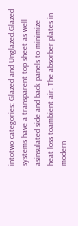intotwo categories: Glazed and Unglazed.Glazed systems have a transparent top sheet as well asinsulated side and back panels to minimize heat loss toambient air. The absorber plates in modern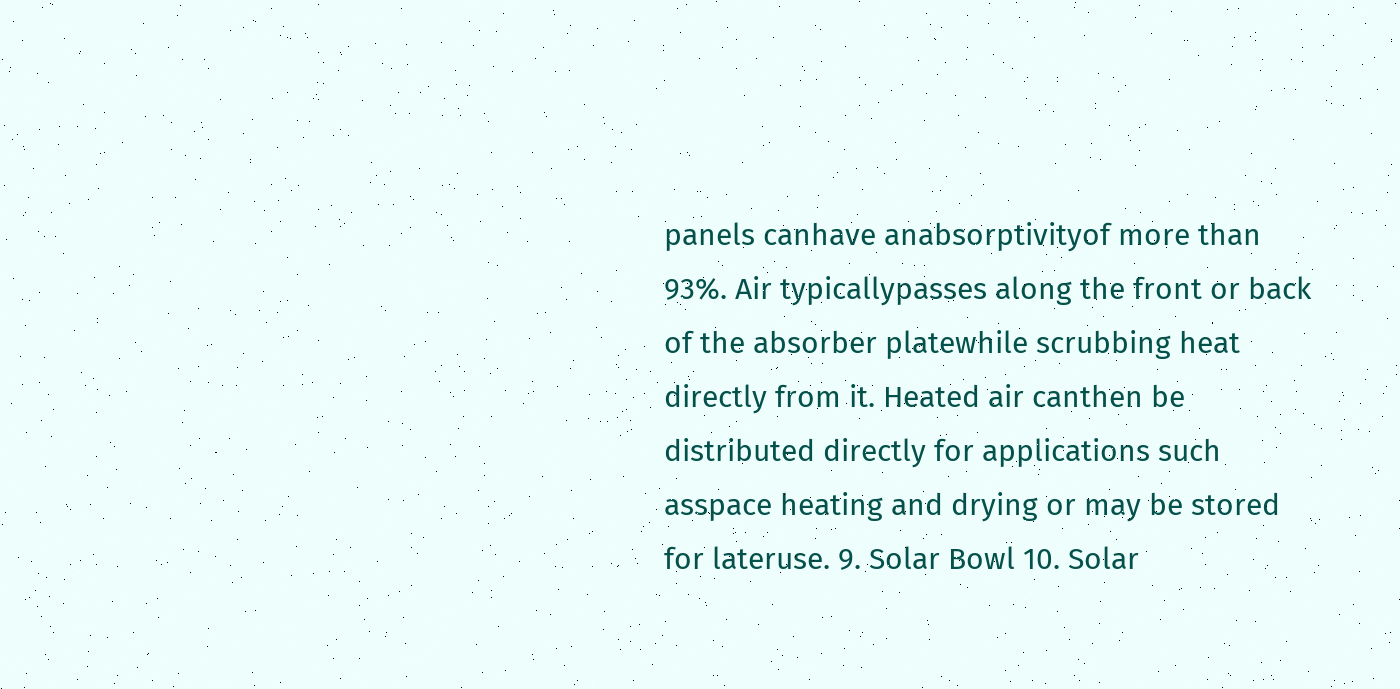panels canhave anabsorptivityof more than 93%. Air typicallypasses along the front or back of the absorber platewhile scrubbing heat directly from it. Heated air canthen be distributed directly for applications such asspace heating and drying or may be stored for lateruse. 9. Solar Bowl 10. Solar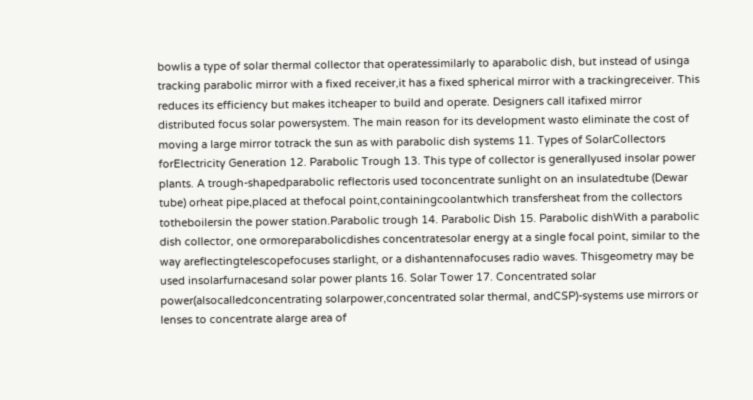bowlis a type of solar thermal collector that operatessimilarly to aparabolic dish, but instead of usinga tracking parabolic mirror with a fixed receiver,it has a fixed spherical mirror with a trackingreceiver. This reduces its efficiency but makes itcheaper to build and operate. Designers call itafixed mirror distributed focus solar powersystem. The main reason for its development wasto eliminate the cost of moving a large mirror totrack the sun as with parabolic dish systems 11. Types of SolarCollectors forElectricity Generation 12. Parabolic Trough 13. This type of collector is generallyused insolar power plants. A trough-shapedparabolic reflectoris used toconcentrate sunlight on an insulatedtube (Dewar tube) orheat pipe,placed at thefocal point,containingcoolantwhich transfersheat from the collectors totheboilersin the power station.Parabolic trough 14. Parabolic Dish 15. Parabolic dishWith a parabolic dish collector, one ormoreparabolicdishes concentratesolar energy at a single focal point, similar to the way areflectingtelescopefocuses starlight, or a dishantennafocuses radio waves. Thisgeometry may be used insolarfurnacesand solar power plants 16. Solar Tower 17. Concentrated solar power(alsocalledconcentrating solarpower,concentrated solar thermal, andCSP)-systems use mirrors or lenses to concentrate alarge area of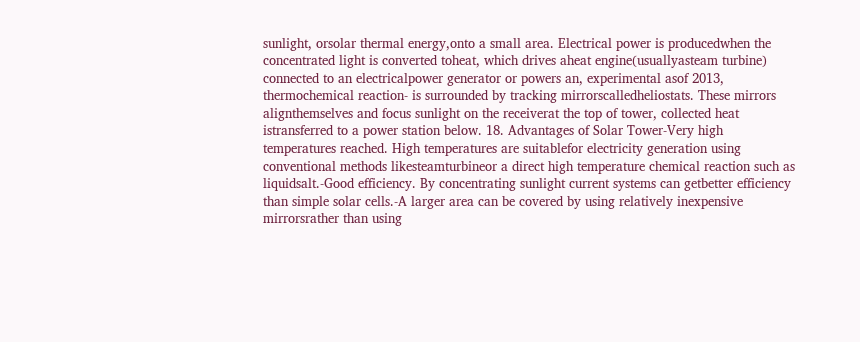sunlight, orsolar thermal energy,onto a small area. Electrical power is producedwhen the concentrated light is converted toheat, which drives aheat engine(usuallyasteam turbine) connected to an electricalpower generator or powers an, experimental asof 2013, thermochemical reaction- is surrounded by tracking mirrorscalledheliostats. These mirrors alignthemselves and focus sunlight on the receiverat the top of tower, collected heat istransferred to a power station below. 18. Advantages of Solar Tower-Very high temperatures reached. High temperatures are suitablefor electricity generation using conventional methods likesteamturbineor a direct high temperature chemical reaction such as liquidsalt.-Good efficiency. By concentrating sunlight current systems can getbetter efficiency than simple solar cells.-A larger area can be covered by using relatively inexpensive mirrorsrather than using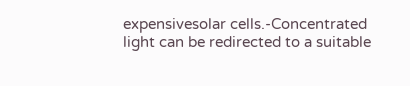expensivesolar cells.-Concentrated light can be redirected to a suitable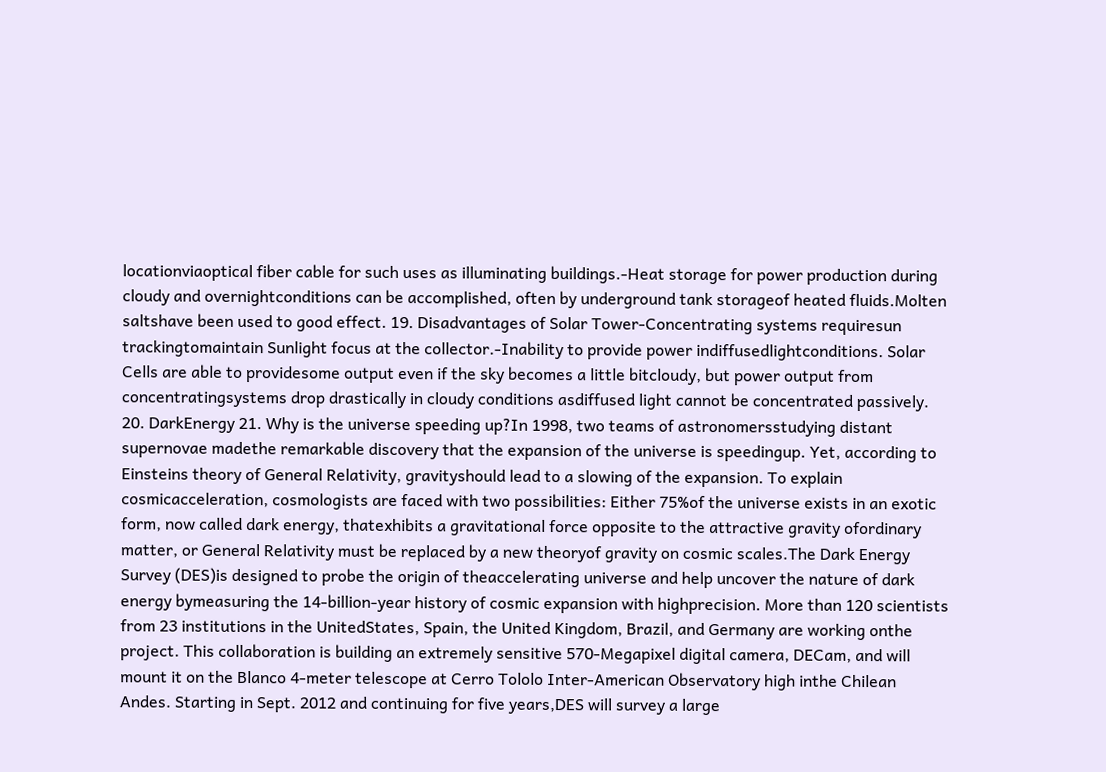locationviaoptical fiber cable for such uses as illuminating buildings.-Heat storage for power production during cloudy and overnightconditions can be accomplished, often by underground tank storageof heated fluids.Molten saltshave been used to good effect. 19. Disadvantages of Solar Tower-Concentrating systems requiresun trackingtomaintain Sunlight focus at the collector.-Inability to provide power indiffusedlightconditions. Solar Cells are able to providesome output even if the sky becomes a little bitcloudy, but power output from concentratingsystems drop drastically in cloudy conditions asdiffused light cannot be concentrated passively. 20. DarkEnergy 21. Why is the universe speeding up?In 1998, two teams of astronomersstudying distant supernovae madethe remarkable discovery that the expansion of the universe is speedingup. Yet, according to Einsteins theory of General Relativity, gravityshould lead to a slowing of the expansion. To explain cosmicacceleration, cosmologists are faced with two possibilities: Either 75%of the universe exists in an exotic form, now called dark energy, thatexhibits a gravitational force opposite to the attractive gravity ofordinary matter, or General Relativity must be replaced by a new theoryof gravity on cosmic scales.The Dark Energy Survey (DES)is designed to probe the origin of theaccelerating universe and help uncover the nature of dark energy bymeasuring the 14-billion-year history of cosmic expansion with highprecision. More than 120 scientists from 23 institutions in the UnitedStates, Spain, the United Kingdom, Brazil, and Germany are working onthe project. This collaboration is building an extremely sensitive 570-Megapixel digital camera, DECam, and will mount it on the Blanco 4-meter telescope at Cerro Tololo Inter-American Observatory high inthe Chilean Andes. Starting in Sept. 2012 and continuing for five years,DES will survey a large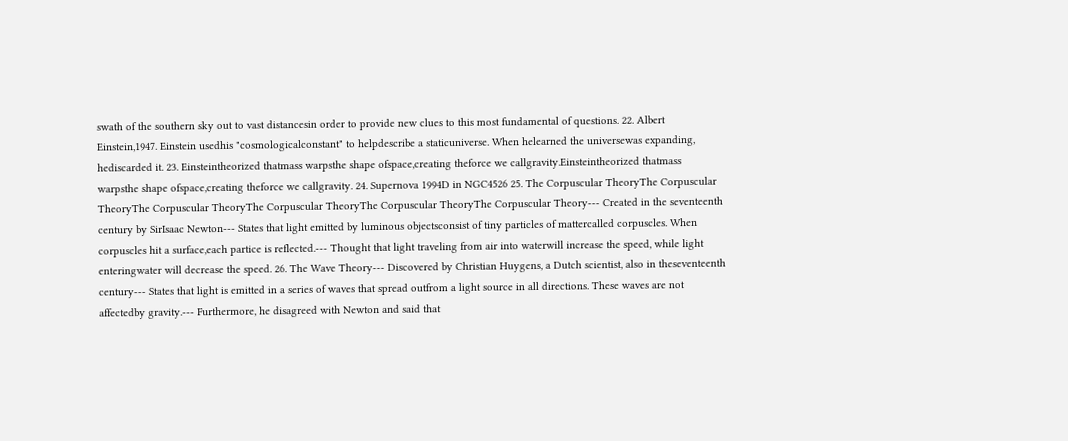swath of the southern sky out to vast distancesin order to provide new clues to this most fundamental of questions. 22. Albert Einstein,1947. Einstein usedhis "cosmologicalconstant" to helpdescribe a staticuniverse. When helearned the universewas expanding, hediscarded it. 23. Einsteintheorized thatmass warpsthe shape ofspace,creating theforce we callgravity.Einsteintheorized thatmass warpsthe shape ofspace,creating theforce we callgravity. 24. Supernova 1994D in NGC4526 25. The Corpuscular TheoryThe Corpuscular TheoryThe Corpuscular TheoryThe Corpuscular TheoryThe Corpuscular TheoryThe Corpuscular Theory--- Created in the seventeenth century by SirIsaac Newton--- States that light emitted by luminous objectsconsist of tiny particles of mattercalled corpuscles. When corpuscles hit a surface,each partice is reflected.--- Thought that light traveling from air into waterwill increase the speed, while light enteringwater will decrease the speed. 26. The Wave Theory--- Discovered by Christian Huygens, a Dutch scientist, also in theseventeenth century--- States that light is emitted in a series of waves that spread outfrom a light source in all directions. These waves are not affectedby gravity.--- Furthermore, he disagreed with Newton and said that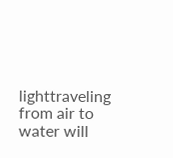lighttraveling from air to water will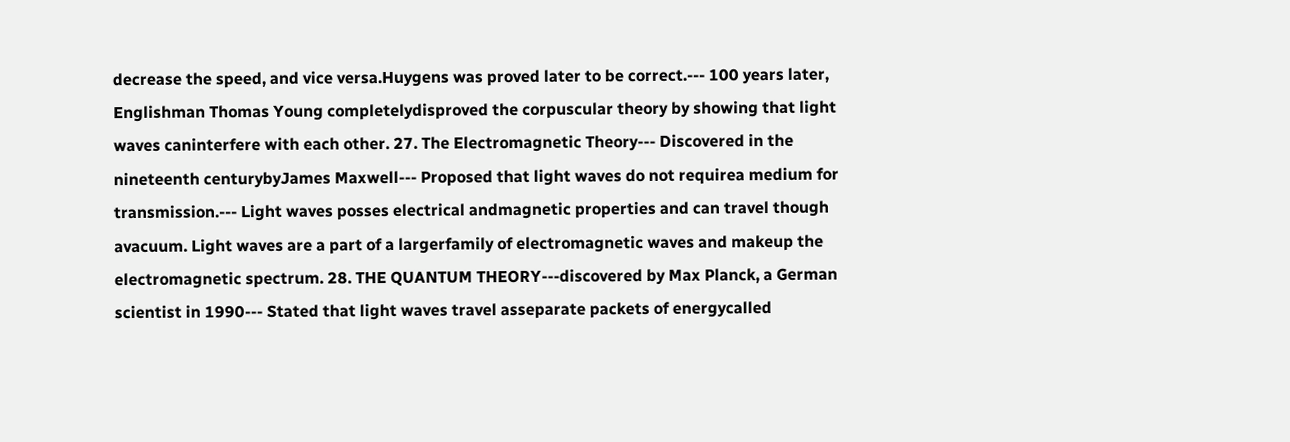decrease the speed, and vice versa.Huygens was proved later to be correct.--- 100 years later, Englishman Thomas Young completelydisproved the corpuscular theory by showing that light waves caninterfere with each other. 27. The Electromagnetic Theory--- Discovered in the nineteenth centurybyJames Maxwell--- Proposed that light waves do not requirea medium for transmission.--- Light waves posses electrical andmagnetic properties and can travel though avacuum. Light waves are a part of a largerfamily of electromagnetic waves and makeup the electromagnetic spectrum. 28. THE QUANTUM THEORY---discovered by Max Planck, a German scientist in 1990--- Stated that light waves travel asseparate packets of energycalled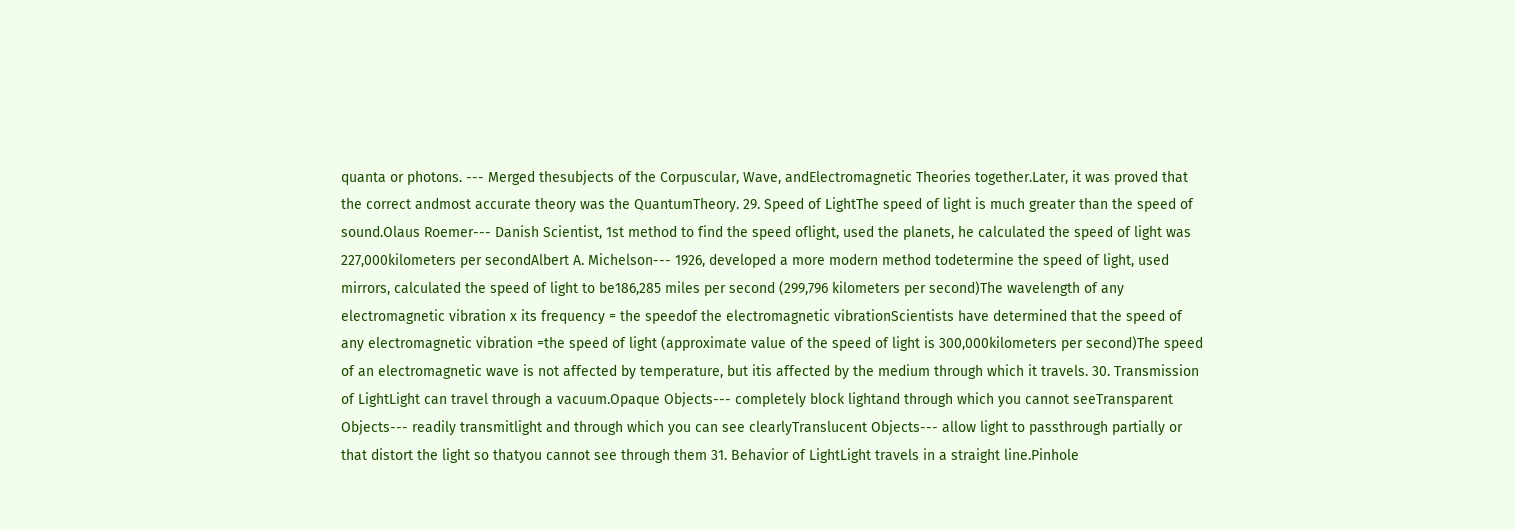quanta or photons. --- Merged thesubjects of the Corpuscular, Wave, andElectromagnetic Theories together.Later, it was proved that the correct andmost accurate theory was the QuantumTheory. 29. Speed of LightThe speed of light is much greater than the speed of sound.Olaus Roemer--- Danish Scientist, 1st method to find the speed oflight, used the planets, he calculated the speed of light was 227,000kilometers per secondAlbert A. Michelson--- 1926, developed a more modern method todetermine the speed of light, used mirrors, calculated the speed of light to be186,285 miles per second (299,796 kilometers per second)The wavelength of any electromagnetic vibration x its frequency = the speedof the electromagnetic vibrationScientists have determined that the speed of any electromagnetic vibration =the speed of light (approximate value of the speed of light is 300,000kilometers per second)The speed of an electromagnetic wave is not affected by temperature, but itis affected by the medium through which it travels. 30. Transmission of LightLight can travel through a vacuum.Opaque Objects--- completely block lightand through which you cannot seeTransparent Objects--- readily transmitlight and through which you can see clearlyTranslucent Objects--- allow light to passthrough partially or that distort the light so thatyou cannot see through them 31. Behavior of LightLight travels in a straight line.Pinhole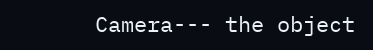Camera--- the object